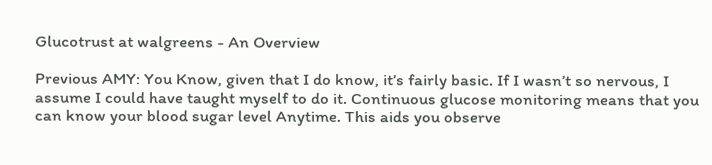Glucotrust at walgreens - An Overview

Previous AMY: You Know, given that I do know, it’s fairly basic. If I wasn’t so nervous, I assume I could have taught myself to do it. Continuous glucose monitoring means that you can know your blood sugar level Anytime. This aids you observe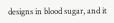designs in blood sugar, and it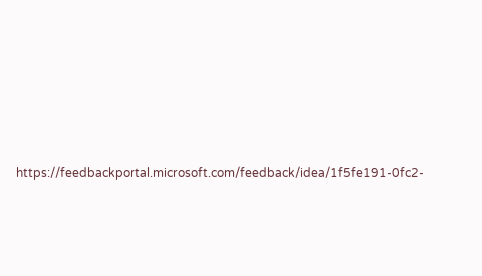https://feedbackportal.microsoft.com/feedback/idea/1f5fe191-0fc2-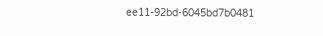ee11-92bd-6045bd7b0481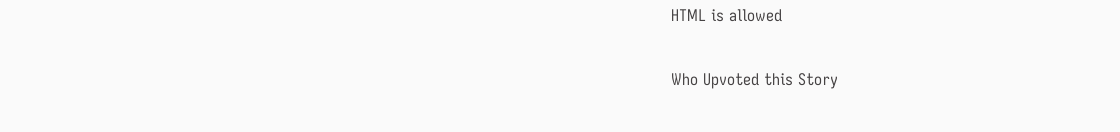HTML is allowed

Who Upvoted this Story